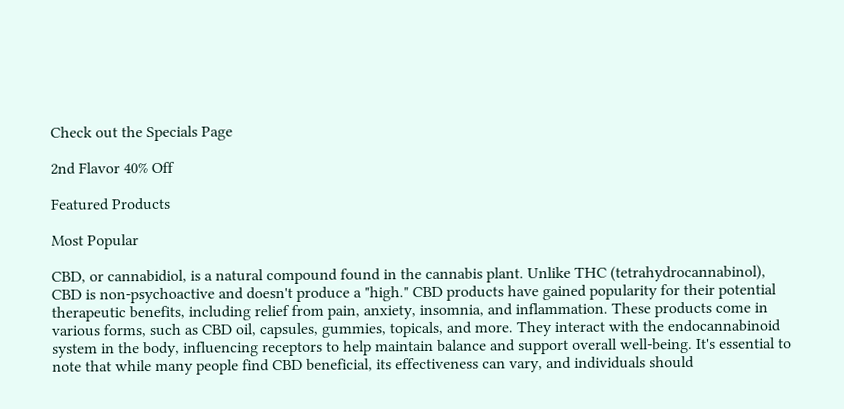Check out the Specials Page

2nd Flavor 40% Off

Featured Products

Most Popular

CBD, or cannabidiol, is a natural compound found in the cannabis plant. Unlike THC (tetrahydrocannabinol), CBD is non-psychoactive and doesn't produce a "high." CBD products have gained popularity for their potential therapeutic benefits, including relief from pain, anxiety, insomnia, and inflammation. These products come in various forms, such as CBD oil, capsules, gummies, topicals, and more. They interact with the endocannabinoid system in the body, influencing receptors to help maintain balance and support overall well-being. It's essential to note that while many people find CBD beneficial, its effectiveness can vary, and individuals should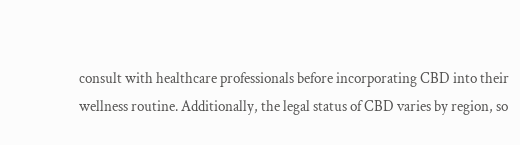consult with healthcare professionals before incorporating CBD into their wellness routine. Additionally, the legal status of CBD varies by region, so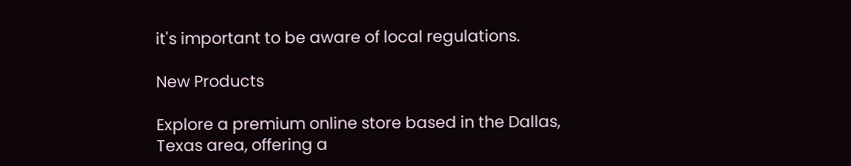it's important to be aware of local regulations.

New Products

Explore a premium online store based in the Dallas, Texas area, offering a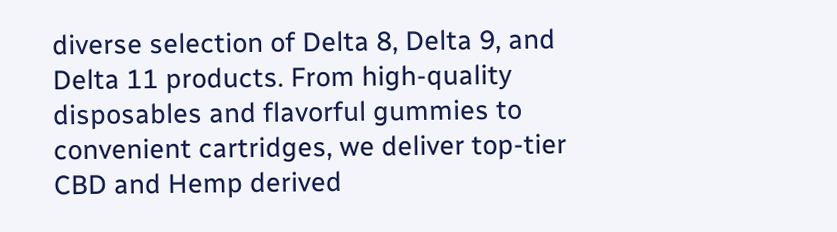diverse selection of Delta 8, Delta 9, and Delta 11 products. From high-quality disposables and flavorful gummies to convenient cartridges, we deliver top-tier CBD and Hemp derived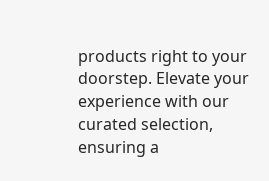products right to your doorstep. Elevate your experience with our curated selection, ensuring a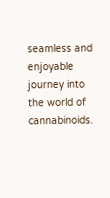seamless and enjoyable journey into the world of cannabinoids.